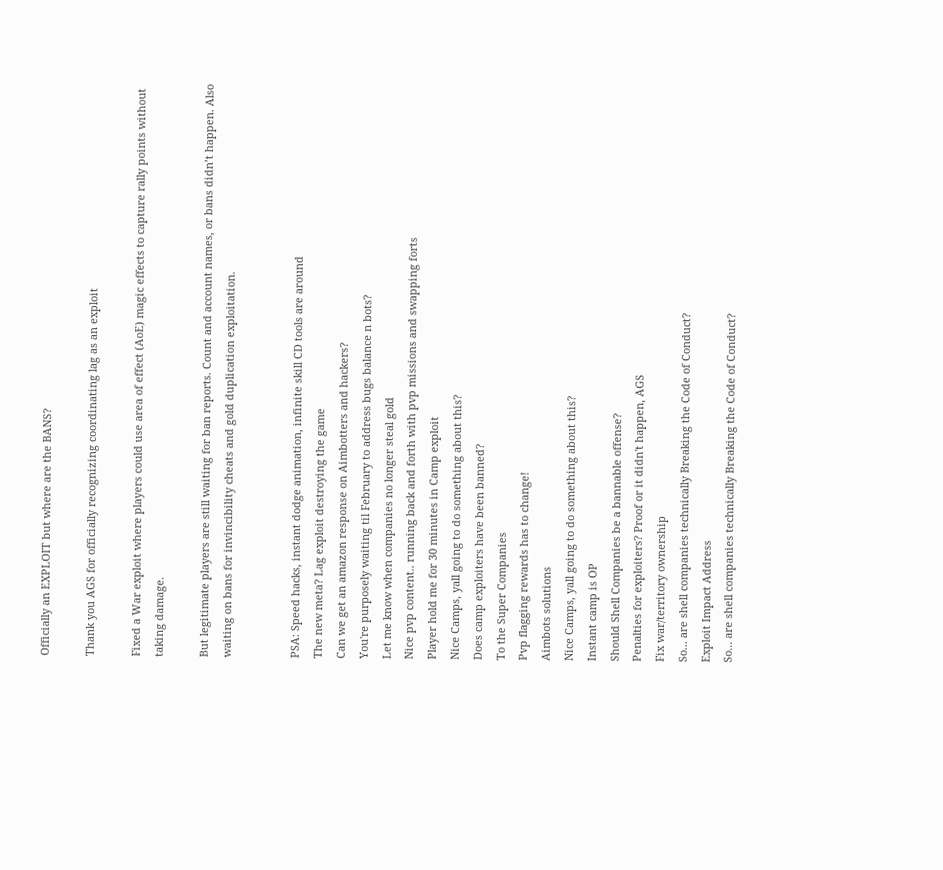Officially an EXPLOIT but where are the BANS?

Thank you AGS for officially recognizing coordinating lag as an exploit

Fixed a War exploit where players could use area of effect (AoE) magic effects to capture rally points without taking damage.

But legitimate players are still waiting for ban reports. Count and account names, or bans didn’t happen. Also waiting on bans for invincibility cheats and gold duplication exploitation.


PSA: Speed hacks, instant dodge animation, infinite skill CD tools are around
The new meta? Lag exploit destroying the game
Can we get an amazon response on Aimbotters and hackers?
You're purposely waiting til February to address bugs balance n bots?
Let me know when companies no longer steal gold
Nice pvp content.. running back and forth with pvp missions and swapping forts
Player hold me for 30 minutes in Camp exploit
Nice Camps, yall going to do something about this?
Does camp exploiters have been banned?
To the Super Companies
Pvp flagging rewards has to change!
Aimbots solutions
Nice Camps, yall going to do something about this?
Instant camp is OP
Should Shell Companies be a bannable offense?
Penalties for exploiters? Proof or it didn't happen, AGS
Fix war/territory ownership
So... are shell companies technically Breaking the Code of Conduct?
Exploit Impact Address
So... are shell companies technically Breaking the Code of Conduct?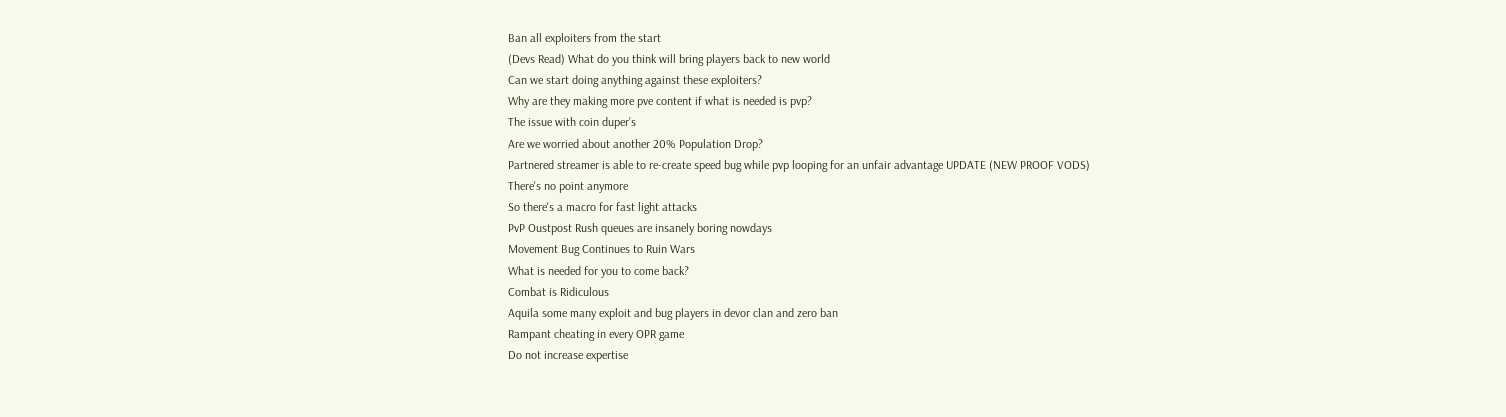Ban all exploiters from the start
(Devs Read) What do you think will bring players back to new world
Can we start doing anything against these exploiters?
Why are they making more pve content if what is needed is pvp?
The issue with coin duper’s
Are we worried about another 20% Population Drop?
Partnered streamer is able to re-create speed bug while pvp looping for an unfair advantage UPDATE (NEW PROOF VODS)
There's no point anymore
So there's a macro for fast light attacks
PvP Oustpost Rush queues are insanely boring nowdays
Movement Bug Continues to Ruin Wars
What is needed for you to come back?
Combat is Ridiculous
Aquila some many exploit and bug players in devor clan and zero ban
Rampant cheating in every OPR game
Do not increase expertise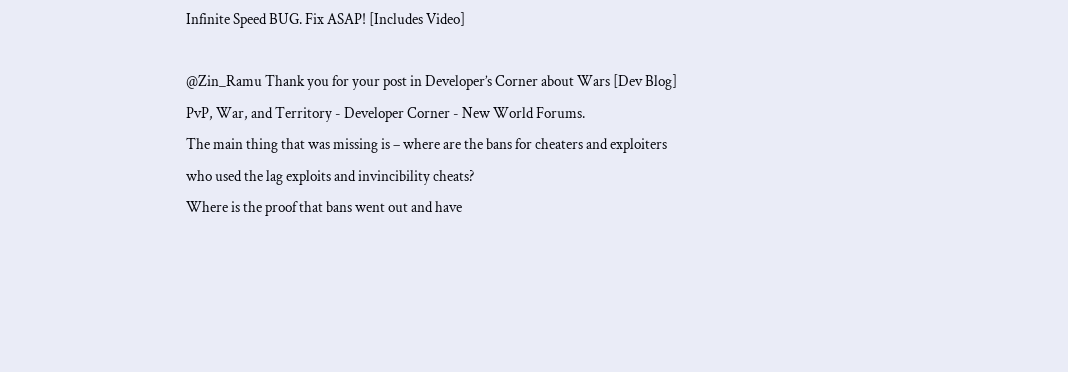Infinite Speed BUG. Fix ASAP! [Includes Video]

@Zin_Ramu Thank you for your post in Developer’s Corner about Wars [Dev Blog] PvP, War, and Territory - Developer Corner - New World Forums.
The main thing that was missing is – where are the bans for cheaters and exploiters who used the lag exploits and invincibility cheats?
Where is the proof that bans went out and have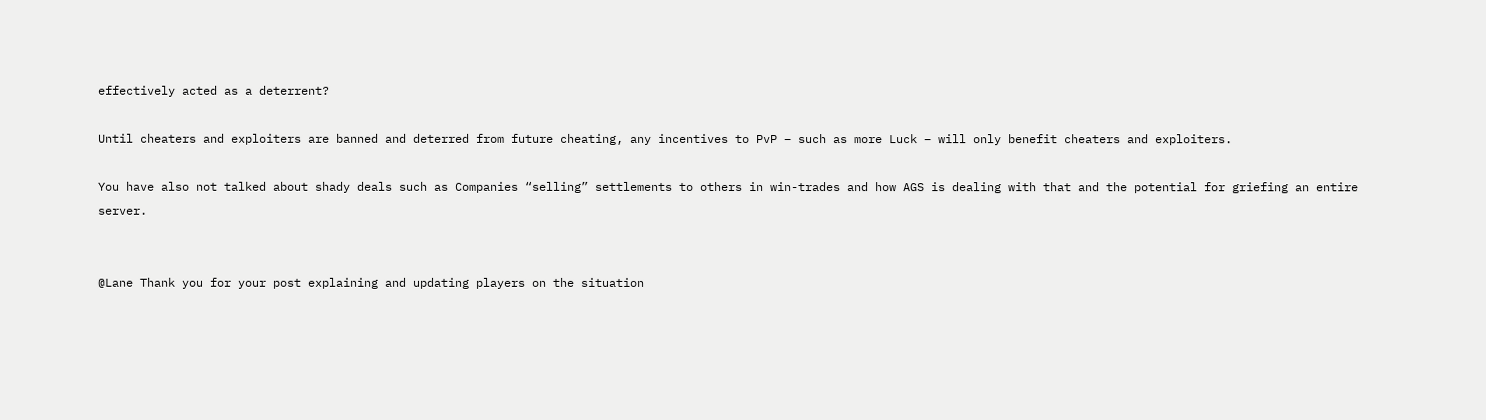effectively acted as a deterrent?

Until cheaters and exploiters are banned and deterred from future cheating, any incentives to PvP – such as more Luck – will only benefit cheaters and exploiters.

You have also not talked about shady deals such as Companies “selling” settlements to others in win-trades and how AGS is dealing with that and the potential for griefing an entire server.


@Lane Thank you for your post explaining and updating players on the situation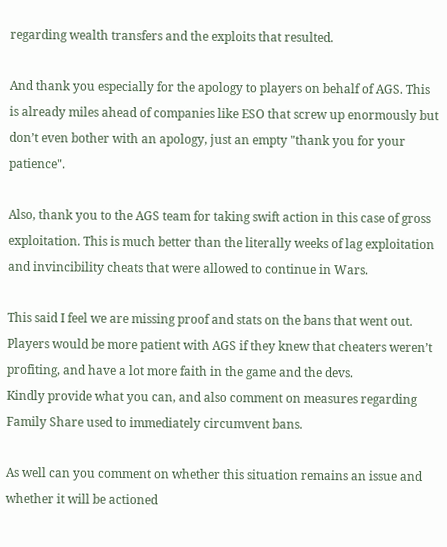regarding wealth transfers and the exploits that resulted.

And thank you especially for the apology to players on behalf of AGS. This is already miles ahead of companies like ESO that screw up enormously but don’t even bother with an apology, just an empty "thank you for your patience".

Also, thank you to the AGS team for taking swift action in this case of gross exploitation. This is much better than the literally weeks of lag exploitation and invincibility cheats that were allowed to continue in Wars.

This said I feel we are missing proof and stats on the bans that went out.
Players would be more patient with AGS if they knew that cheaters weren’t profiting, and have a lot more faith in the game and the devs.
Kindly provide what you can, and also comment on measures regarding Family Share used to immediately circumvent bans.

As well can you comment on whether this situation remains an issue and whether it will be actioned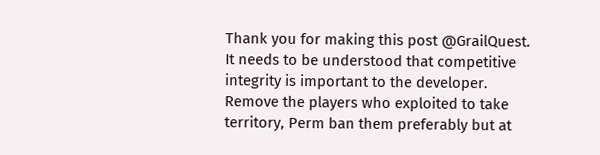Thank you for making this post @GrailQuest. It needs to be understood that competitive integrity is important to the developer. Remove the players who exploited to take territory, Perm ban them preferably but at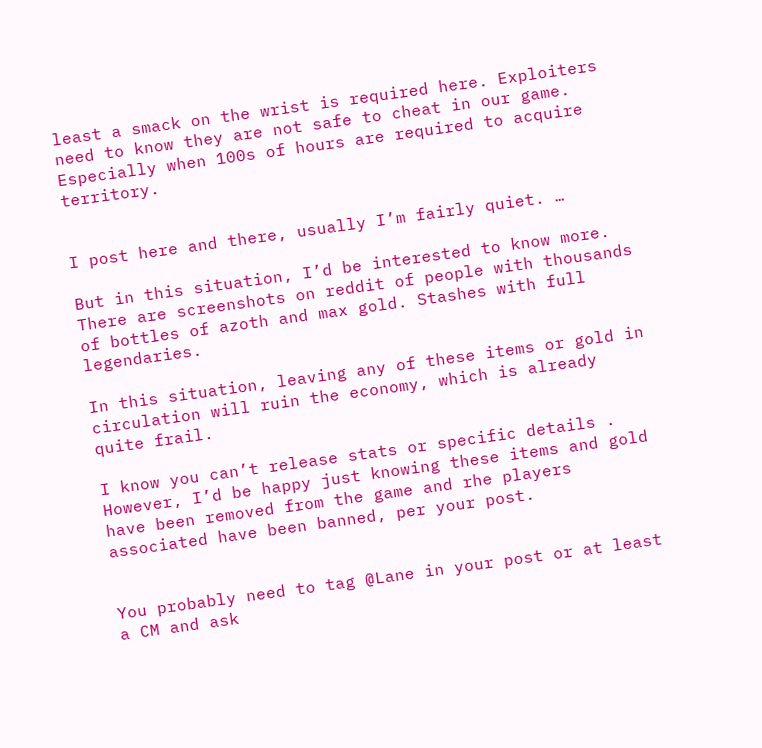least a smack on the wrist is required here. Exploiters need to know they are not safe to cheat in our game. Especially when 100s of hours are required to acquire territory.


I post here and there, usually I’m fairly quiet. …

But in this situation, I’d be interested to know more. There are screenshots on reddit of people with thousands of bottles of azoth and max gold. Stashes with full legendaries.

In this situation, leaving any of these items or gold in circulation will ruin the economy, which is already quite frail.

I know you can’t release stats or specific details . However, I’d be happy just knowing these items and gold have been removed from the game and rhe players associated have been banned, per your post.


You probably need to tag @Lane in your post or at least a CM and ask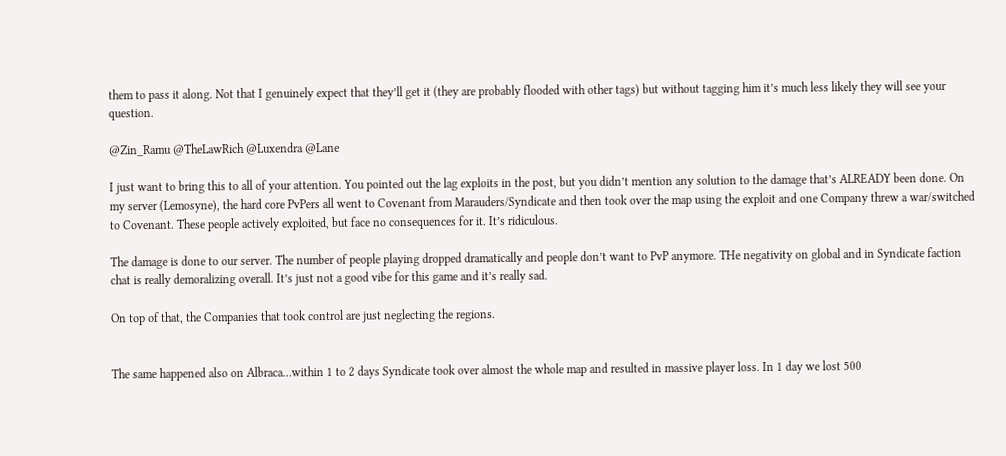them to pass it along. Not that I genuinely expect that they’ll get it (they are probably flooded with other tags) but without tagging him it’s much less likely they will see your question.

@Zin_Ramu @TheLawRich @Luxendra @Lane

I just want to bring this to all of your attention. You pointed out the lag exploits in the post, but you didn’t mention any solution to the damage that’s ALREADY been done. On my server (Lemosyne), the hard core PvPers all went to Covenant from Marauders/Syndicate and then took over the map using the exploit and one Company threw a war/switched to Covenant. These people actively exploited, but face no consequences for it. It’s ridiculous.

The damage is done to our server. The number of people playing dropped dramatically and people don’t want to PvP anymore. THe negativity on global and in Syndicate faction chat is really demoralizing overall. It’s just not a good vibe for this game and it’s really sad.

On top of that, the Companies that took control are just neglecting the regions.


The same happened also on Albraca…within 1 to 2 days Syndicate took over almost the whole map and resulted in massive player loss. In 1 day we lost 500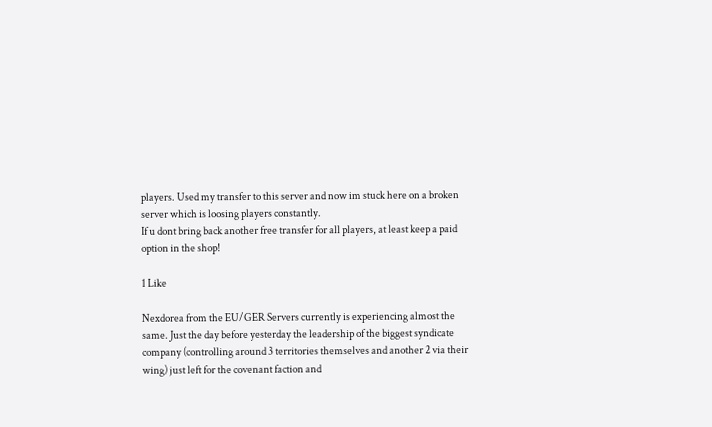players. Used my transfer to this server and now im stuck here on a broken server which is loosing players constantly.
If u dont bring back another free transfer for all players, at least keep a paid option in the shop!

1 Like

Nexdorea from the EU/GER Servers currently is experiencing almost the same. Just the day before yesterday the leadership of the biggest syndicate company (controlling around 3 territories themselves and another 2 via their wing) just left for the covenant faction and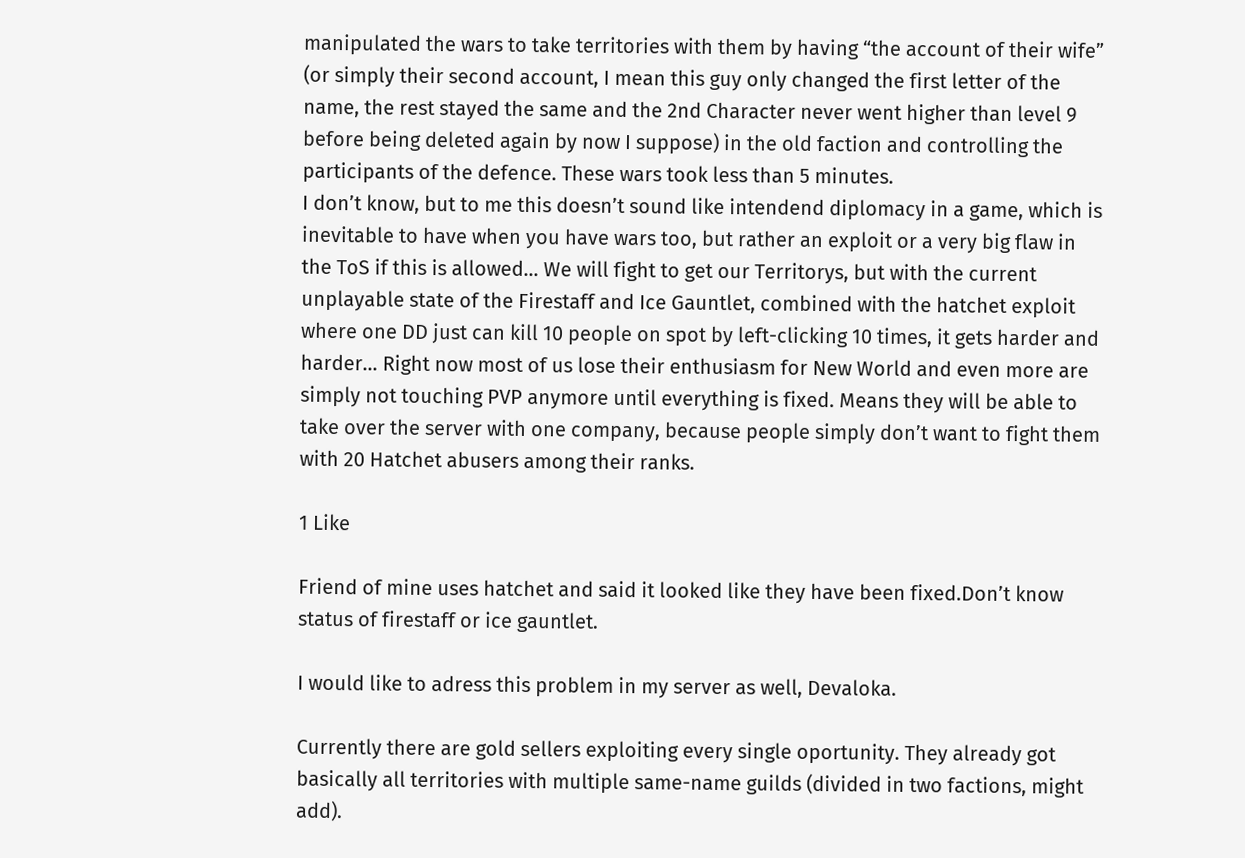manipulated the wars to take territories with them by having “the account of their wife” (or simply their second account, I mean this guy only changed the first letter of the name, the rest stayed the same and the 2nd Character never went higher than level 9 before being deleted again by now I suppose) in the old faction and controlling the participants of the defence. These wars took less than 5 minutes.
I don’t know, but to me this doesn’t sound like intendend diplomacy in a game, which is inevitable to have when you have wars too, but rather an exploit or a very big flaw in the ToS if this is allowed… We will fight to get our Territorys, but with the current unplayable state of the Firestaff and Ice Gauntlet, combined with the hatchet exploit where one DD just can kill 10 people on spot by left-clicking 10 times, it gets harder and harder… Right now most of us lose their enthusiasm for New World and even more are simply not touching PVP anymore until everything is fixed. Means they will be able to take over the server with one company, because people simply don’t want to fight them with 20 Hatchet abusers among their ranks.

1 Like

Friend of mine uses hatchet and said it looked like they have been fixed.Don’t know status of firestaff or ice gauntlet.

I would like to adress this problem in my server as well, Devaloka.

Currently there are gold sellers exploiting every single oportunity. They already got basically all territories with multiple same-name guilds (divided in two factions, might add).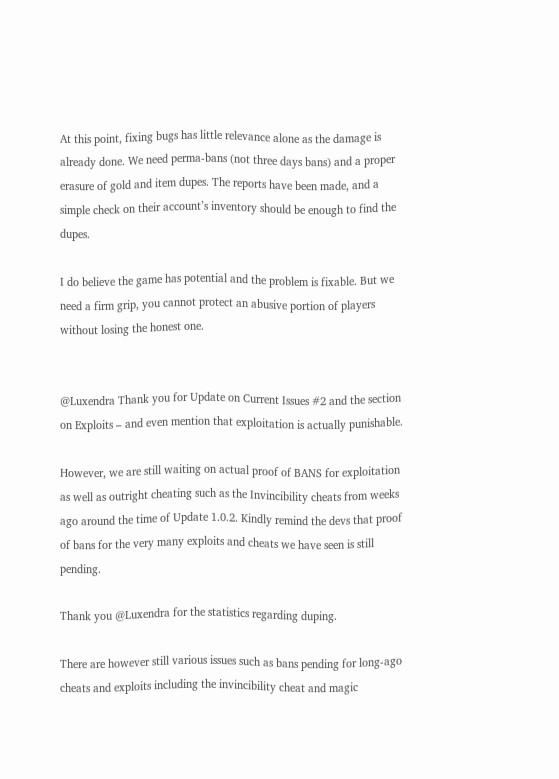At this point, fixing bugs has little relevance alone as the damage is already done. We need perma-bans (not three days bans) and a proper erasure of gold and item dupes. The reports have been made, and a simple check on their account’s inventory should be enough to find the dupes.

I do believe the game has potential and the problem is fixable. But we need a firm grip, you cannot protect an abusive portion of players without losing the honest one.


@Luxendra Thank you for Update on Current Issues #2 and the section on Exploits – and even mention that exploitation is actually punishable.

However, we are still waiting on actual proof of BANS for exploitation as well as outright cheating such as the Invincibility cheats from weeks ago around the time of Update 1.0.2. Kindly remind the devs that proof of bans for the very many exploits and cheats we have seen is still pending.

Thank you @Luxendra for the statistics regarding duping.

There are however still various issues such as bans pending for long-ago cheats and exploits including the invincibility cheat and magic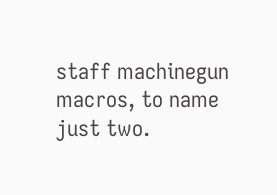staff machinegun macros, to name just two.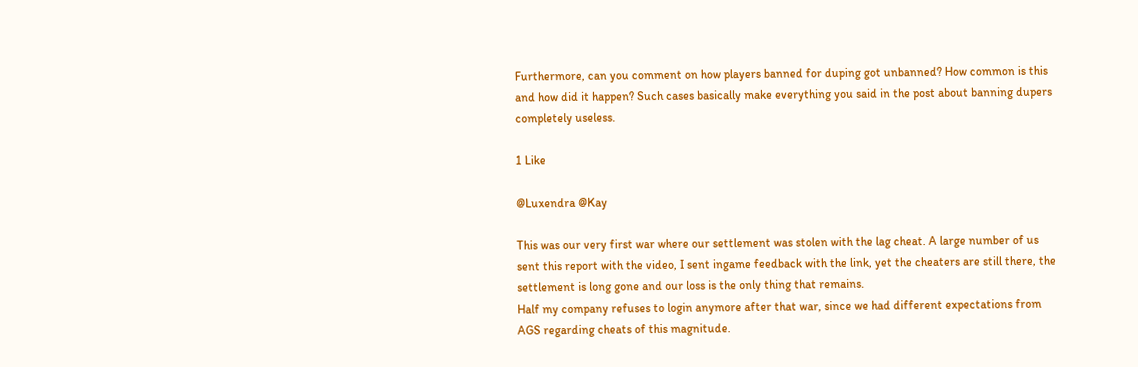Furthermore, can you comment on how players banned for duping got unbanned? How common is this and how did it happen? Such cases basically make everything you said in the post about banning dupers completely useless.

1 Like

@Luxendra @Kay

This was our very first war where our settlement was stolen with the lag cheat. A large number of us sent this report with the video, I sent ingame feedback with the link, yet the cheaters are still there, the settlement is long gone and our loss is the only thing that remains.
Half my company refuses to login anymore after that war, since we had different expectations from AGS regarding cheats of this magnitude.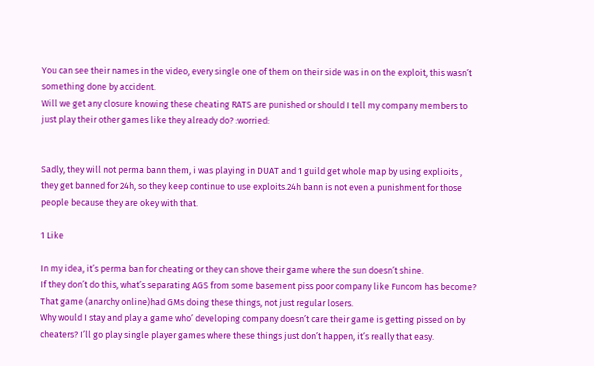You can see their names in the video, every single one of them on their side was in on the exploit, this wasn’t something done by accident.
Will we get any closure knowing these cheating RATS are punished or should I tell my company members to just play their other games like they already do? :worried:


Sadly, they will not perma bann them, i was playing in DUAT and 1 guild get whole map by using explioits , they get banned for 24h, so they keep continue to use exploits.24h bann is not even a punishment for those people because they are okey with that.

1 Like

In my idea, it’s perma ban for cheating or they can shove their game where the sun doesn’t shine.
If they don’t do this, what’s separating AGS from some basement piss poor company like Funcom has become? That game (anarchy online)had GMs doing these things, not just regular losers.
Why would I stay and play a game who’ developing company doesn’t care their game is getting pissed on by cheaters? I’ll go play single player games where these things just don’t happen, it’s really that easy.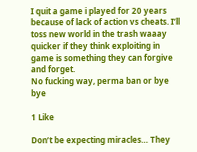I quit a game i played for 20 years because of lack of action vs cheats. I’ll toss new world in the trash waaay quicker if they think exploiting in game is something they can forgive and forget.
No fucking way, perma ban or bye bye

1 Like

Don’t be expecting miracles… They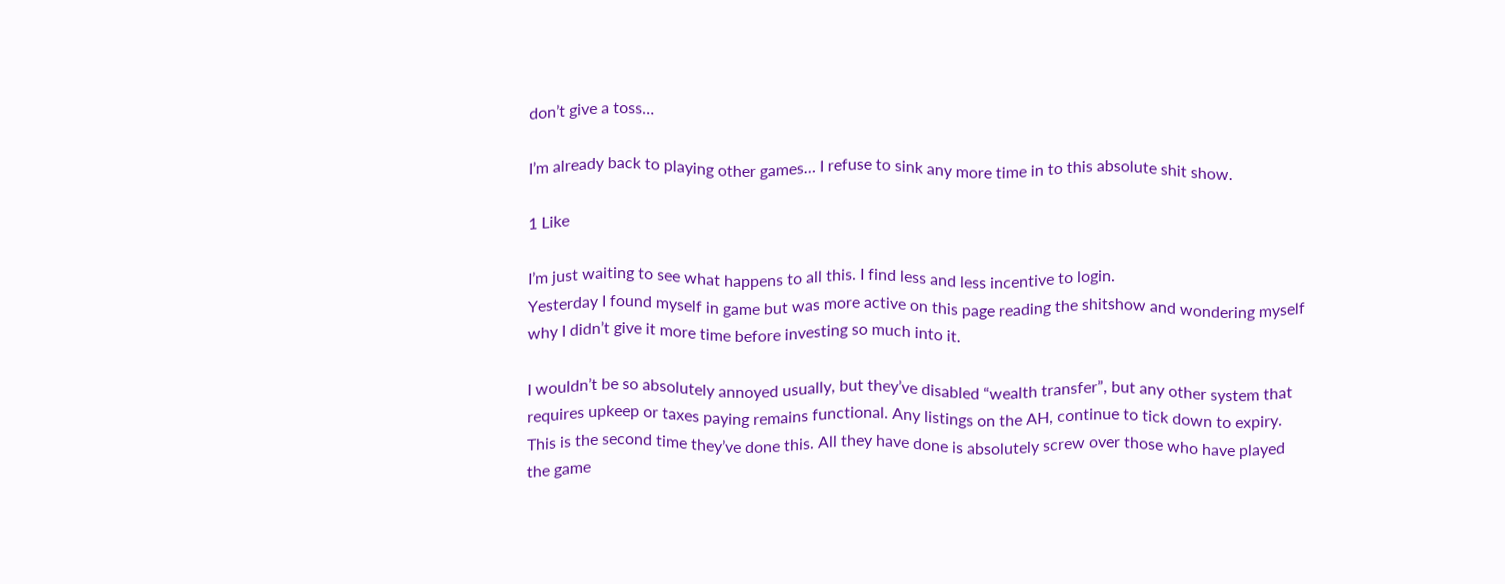don’t give a toss…

I’m already back to playing other games… I refuse to sink any more time in to this absolute shit show.

1 Like

I’m just waiting to see what happens to all this. I find less and less incentive to login.
Yesterday I found myself in game but was more active on this page reading the shitshow and wondering myself why I didn’t give it more time before investing so much into it.

I wouldn’t be so absolutely annoyed usually, but they’ve disabled “wealth transfer”, but any other system that requires upkeep or taxes paying remains functional. Any listings on the AH, continue to tick down to expiry. This is the second time they’ve done this. All they have done is absolutely screw over those who have played the game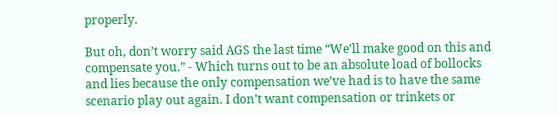properly.

But oh, don’t worry said AGS the last time “We’ll make good on this and compensate you.” - Which turns out to be an absolute load of bollocks and lies because the only compensation we’ve had is to have the same scenario play out again. I don’t want compensation or trinkets or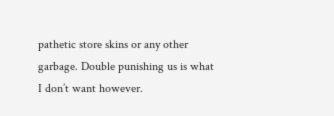pathetic store skins or any other garbage. Double punishing us is what I don’t want however.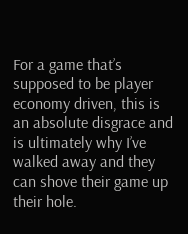For a game that’s supposed to be player economy driven, this is an absolute disgrace and is ultimately why I’ve walked away and they can shove their game up their hole.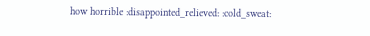how horrible :disappointed_relieved: :cold_sweat: